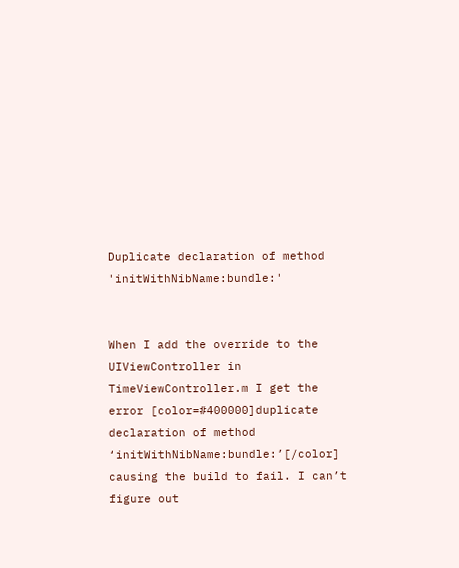Duplicate declaration of method 'initWithNibName:bundle:'


When I add the override to the UIViewController in TimeViewController.m I get the error [color=#400000]duplicate declaration of method ‘initWithNibName:bundle:’[/color] causing the build to fail. I can’t figure out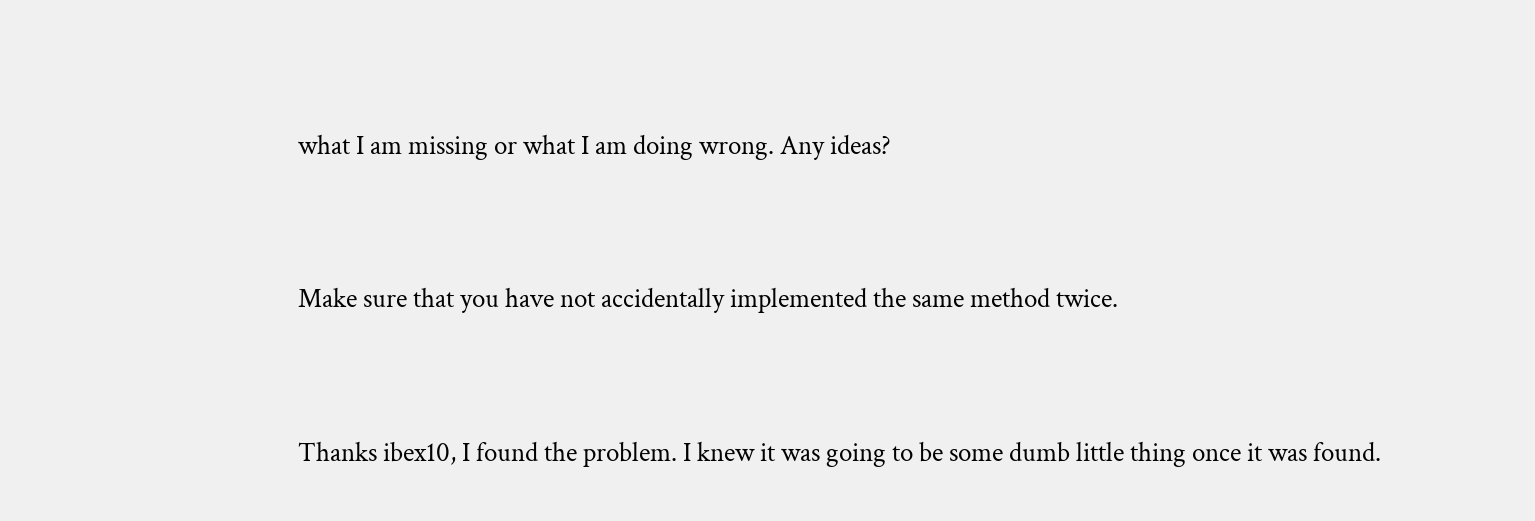what I am missing or what I am doing wrong. Any ideas?


Make sure that you have not accidentally implemented the same method twice.


Thanks ibex10, I found the problem. I knew it was going to be some dumb little thing once it was found.